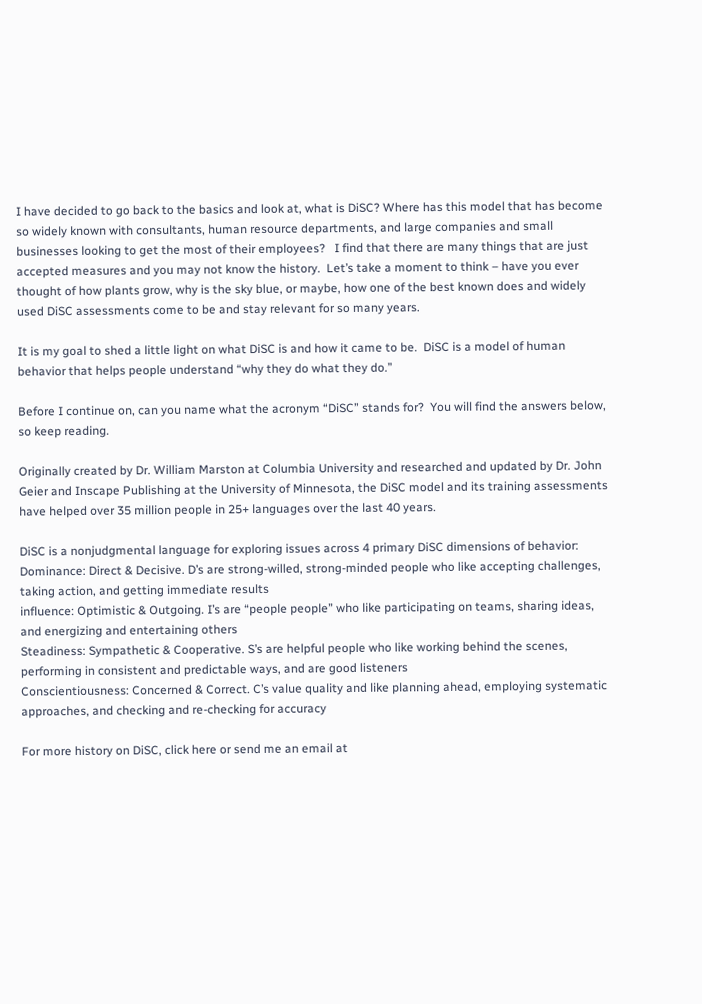I have decided to go back to the basics and look at, what is DiSC? Where has this model that has become so widely known with consultants, human resource departments, and large companies and small businesses looking to get the most of their employees?   I find that there are many things that are just accepted measures and you may not know the history.  Let’s take a moment to think – have you ever thought of how plants grow, why is the sky blue, or maybe, how one of the best known does and widely used DiSC assessments come to be and stay relevant for so many years.

It is my goal to shed a little light on what DiSC is and how it came to be.  DiSC is a model of human behavior that helps people understand “why they do what they do.”

Before I continue on, can you name what the acronym “DiSC” stands for?  You will find the answers below, so keep reading.

Originally created by Dr. William Marston at Columbia University and researched and updated by Dr. John Geier and Inscape Publishing at the University of Minnesota, the DiSC model and its training assessments have helped over 35 million people in 25+ languages over the last 40 years.

DiSC is a nonjudgmental language for exploring issues across 4 primary DiSC dimensions of behavior:
Dominance: Direct & Decisive. D’s are strong-willed, strong-minded people who like accepting challenges, taking action, and getting immediate results
influence: Optimistic & Outgoing. I’s are “people people” who like participating on teams, sharing ideas, and energizing and entertaining others
Steadiness: Sympathetic & Cooperative. S’s are helpful people who like working behind the scenes, performing in consistent and predictable ways, and are good listeners
Conscientiousness: Concerned & Correct. C’s value quality and like planning ahead, employing systematic approaches, and checking and re-checking for accuracy

For more history on DiSC, click here or send me an email at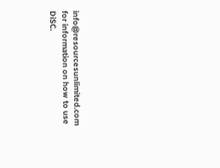info@resourcesunlimited.com for information on how to use DiSC.